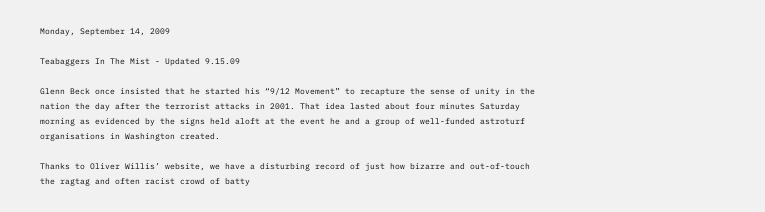Monday, September 14, 2009

Teabaggers In The Mist - Updated 9.15.09

Glenn Beck once insisted that he started his “9/12 Movement” to recapture the sense of unity in the nation the day after the terrorist attacks in 2001. That idea lasted about four minutes Saturday morning as evidenced by the signs held aloft at the event he and a group of well-funded astroturf organisations in Washington created.

Thanks to Oliver Willis’ website, we have a disturbing record of just how bizarre and out-of-touch the ragtag and often racist crowd of batty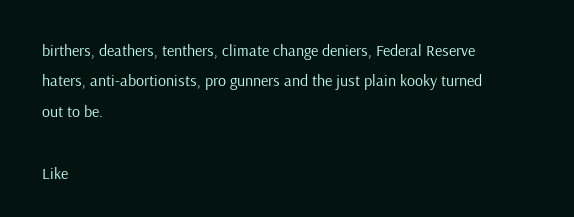birthers, deathers, tenthers, climate change deniers, Federal Reserve haters, anti-abortionists, pro gunners and the just plain kooky turned out to be.

Like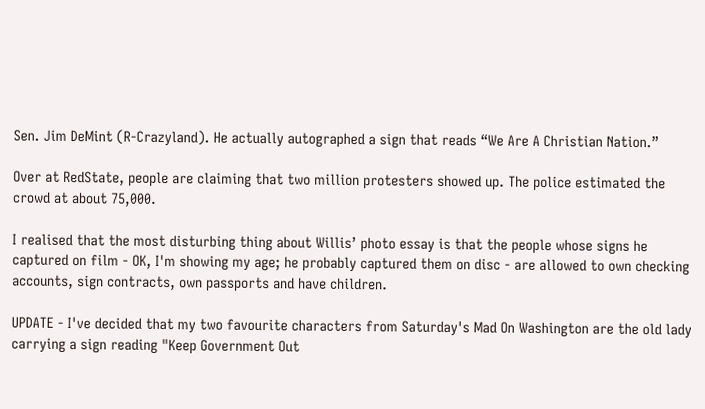Sen. Jim DeMint (R-Crazyland). He actually autographed a sign that reads “We Are A Christian Nation.”

Over at RedState, people are claiming that two million protesters showed up. The police estimated the crowd at about 75,000.

I realised that the most disturbing thing about Willis’ photo essay is that the people whose signs he captured on film - OK, I'm showing my age; he probably captured them on disc - are allowed to own checking accounts, sign contracts, own passports and have children.

UPDATE - I've decided that my two favourite characters from Saturday's Mad On Washington are the old lady carrying a sign reading "Keep Government Out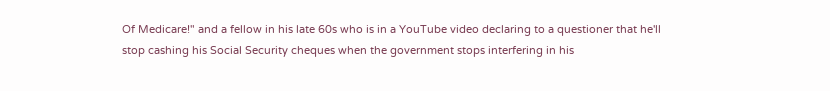Of Medicare!" and a fellow in his late 60s who is in a YouTube video declaring to a questioner that he'll stop cashing his Social Security cheques when the government stops interfering in his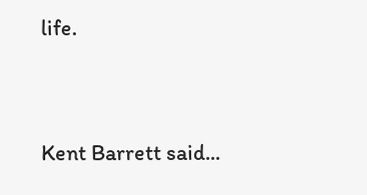life.


Kent Barrett said...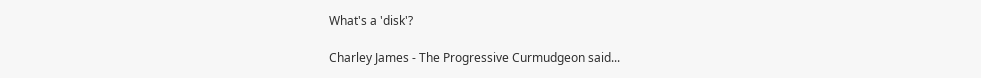What's a 'disk'?

Charley James - The Progressive Curmudgeon said...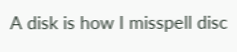A disk is how I misspell disc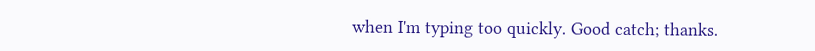when I'm typing too quickly. Good catch; thanks.